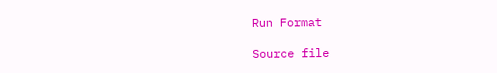Run Format

Source file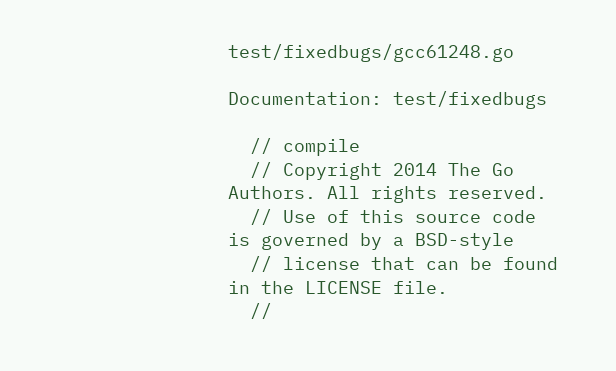test/fixedbugs/gcc61248.go

Documentation: test/fixedbugs

  // compile
  // Copyright 2014 The Go Authors. All rights reserved.
  // Use of this source code is governed by a BSD-style
  // license that can be found in the LICENSE file.
  //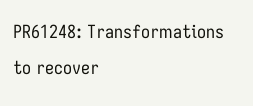PR61248: Transformations to recover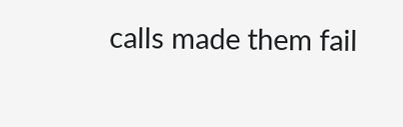calls made them fail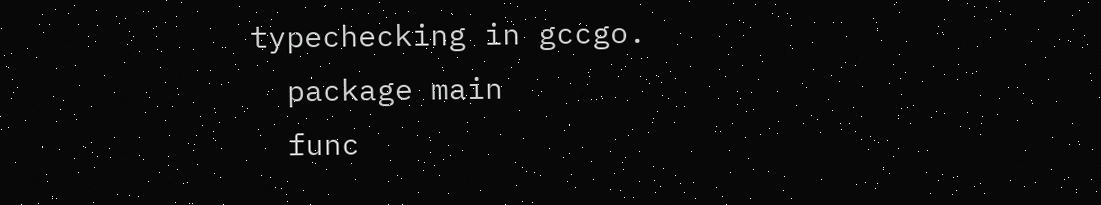typechecking in gccgo.
  package main
  func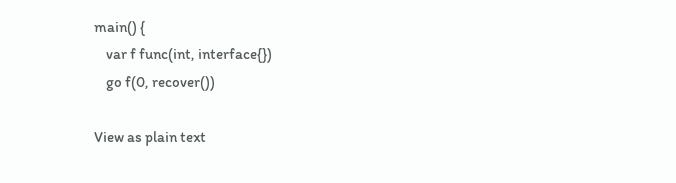main() {
    var f func(int, interface{})
    go f(0, recover())

View as plain text